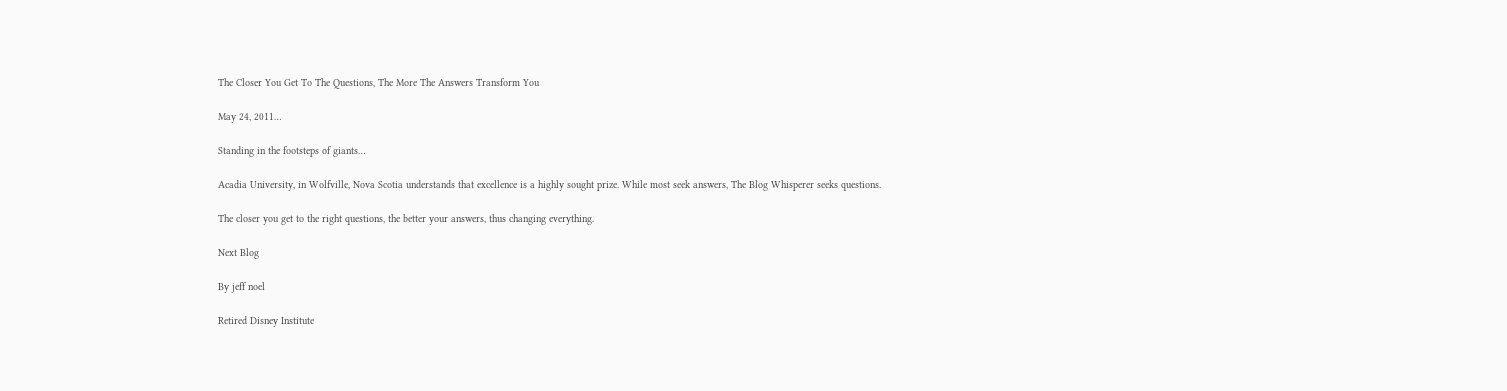The Closer You Get To The Questions, The More The Answers Transform You

May 24, 2011…

Standing in the footsteps of giants…

Acadia University, in Wolfville, Nova Scotia understands that excellence is a highly sought prize. While most seek answers, The Blog Whisperer seeks questions.

The closer you get to the right questions, the better your answers, thus changing everything.

Next Blog

By jeff noel

Retired Disney Institute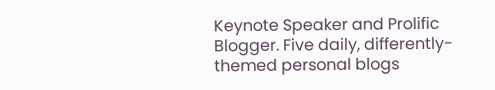Keynote Speaker and Prolific Blogger. Five daily, differently-themed personal blogs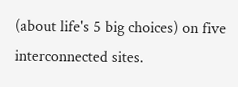(about life's 5 big choices) on five interconnected sites.